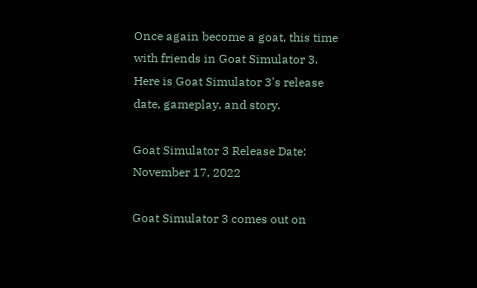Once again become a goat, this time with friends in Goat Simulator 3. Here is Goat Simulator 3's release date, gameplay, and story.

Goat Simulator 3 Release Date: November 17, 2022

Goat Simulator 3 comes out on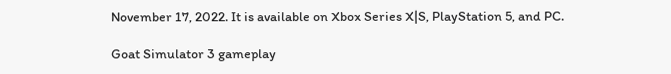November 17, 2022. It is available on Xbox Series X|S, PlayStation 5, and PC.

Goat Simulator 3 gameplay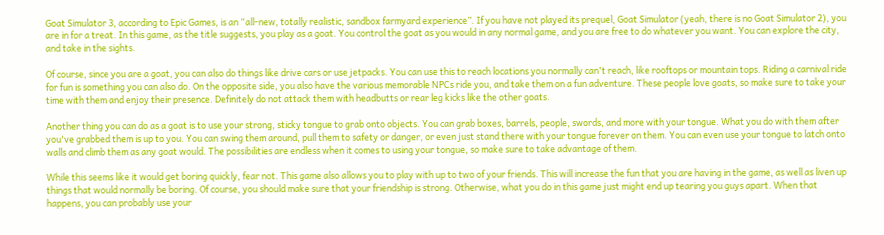Goat Simulator 3, according to Epic Games, is an “all-new, totally realistic, sandbox farmyard experience”. If you have not played its prequel, Goat Simulator (yeah, there is no Goat Simulator 2), you are in for a treat. In this game, as the title suggests, you play as a goat. You control the goat as you would in any normal game, and you are free to do whatever you want. You can explore the city, and take in the sights.

Of course, since you are a goat, you can also do things like drive cars or use jetpacks. You can use this to reach locations you normally can't reach, like rooftops or mountain tops. Riding a carnival ride for fun is something you can also do. On the opposite side, you also have the various memorable NPCs ride you, and take them on a fun adventure. These people love goats, so make sure to take your time with them and enjoy their presence. Definitely do not attack them with headbutts or rear leg kicks like the other goats.

Another thing you can do as a goat is to use your strong, sticky tongue to grab onto objects. You can grab boxes, barrels, people, swords, and more with your tongue. What you do with them after you've grabbed them is up to you. You can swing them around, pull them to safety or danger, or even just stand there with your tongue forever on them. You can even use your tongue to latch onto walls and climb them as any goat would. The possibilities are endless when it comes to using your tongue, so make sure to take advantage of them.

While this seems like it would get boring quickly, fear not. This game also allows you to play with up to two of your friends. This will increase the fun that you are having in the game, as well as liven up things that would normally be boring. Of course, you should make sure that your friendship is strong. Otherwise, what you do in this game just might end up tearing you guys apart. When that happens, you can probably use your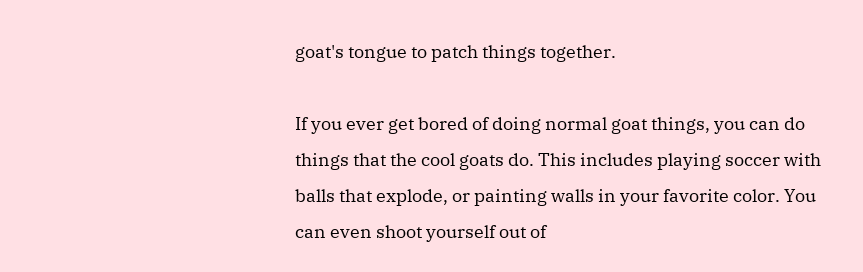goat's tongue to patch things together.

If you ever get bored of doing normal goat things, you can do things that the cool goats do. This includes playing soccer with balls that explode, or painting walls in your favorite color. You can even shoot yourself out of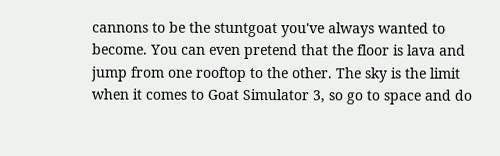cannons to be the stuntgoat you've always wanted to become. You can even pretend that the floor is lava and jump from one rooftop to the other. The sky is the limit when it comes to Goat Simulator 3, so go to space and do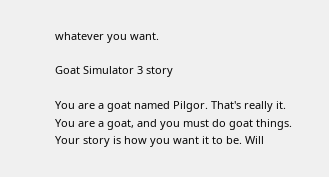whatever you want.

Goat Simulator 3 story

You are a goat named Pilgor. That's really it. You are a goat, and you must do goat things. Your story is how you want it to be. Will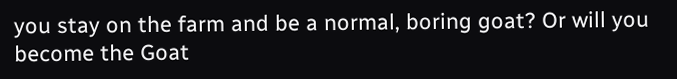you stay on the farm and be a normal, boring goat? Or will you become the Goat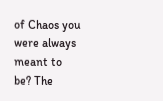of Chaos you were always meant to be? The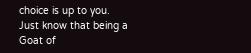choice is up to you. Just know that being a Goat of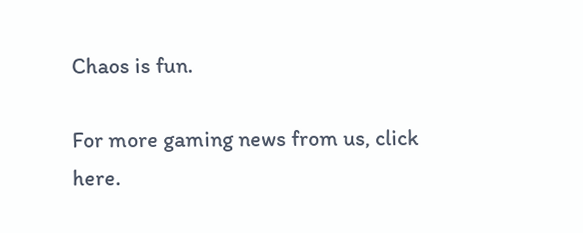Chaos is fun.

For more gaming news from us, click here.